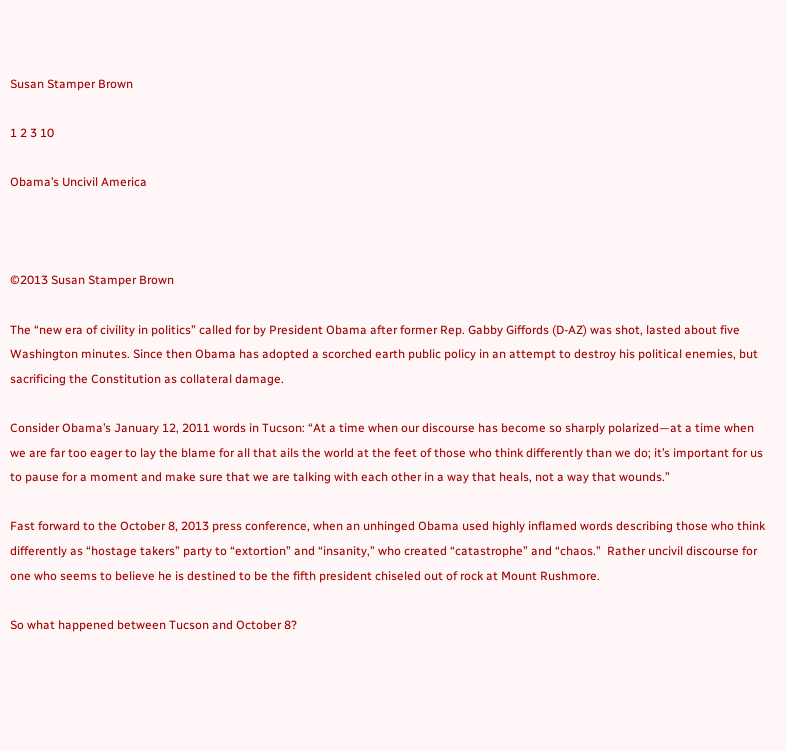Susan Stamper Brown

1 2 3 10

Obama’s Uncivil America



©2013 Susan Stamper Brown

The “new era of civility in politics” called for by President Obama after former Rep. Gabby Giffords (D-AZ) was shot, lasted about five Washington minutes. Since then Obama has adopted a scorched earth public policy in an attempt to destroy his political enemies, but sacrificing the Constitution as collateral damage.

Consider Obama’s January 12, 2011 words in Tucson: “At a time when our discourse has become so sharply polarized—at a time when we are far too eager to lay the blame for all that ails the world at the feet of those who think differently than we do; it’s important for us to pause for a moment and make sure that we are talking with each other in a way that heals, not a way that wounds.”

Fast forward to the October 8, 2013 press conference, when an unhinged Obama used highly inflamed words describing those who think differently as “hostage takers” party to “extortion” and “insanity,” who created “catastrophe” and “chaos.”  Rather uncivil discourse for one who seems to believe he is destined to be the fifth president chiseled out of rock at Mount Rushmore.

So what happened between Tucson and October 8?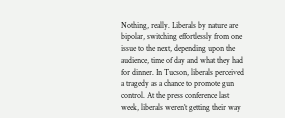Nothing, really. Liberals by nature are bipolar, switching effortlessly from one issue to the next, depending upon the audience, time of day and what they had for dinner. In Tucson, liberals perceived a tragedy as a chance to promote gun control. At the press conference last week, liberals weren’t getting their way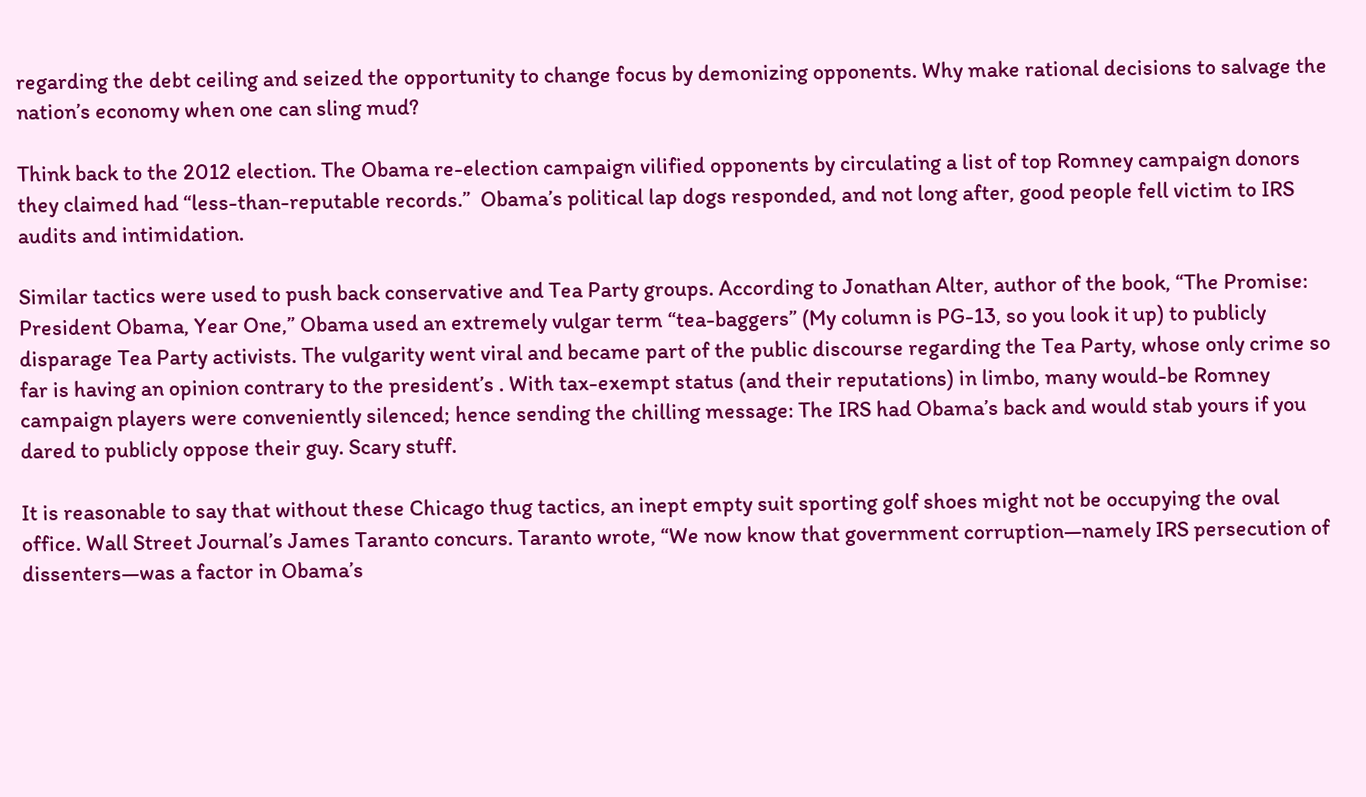regarding the debt ceiling and seized the opportunity to change focus by demonizing opponents. Why make rational decisions to salvage the nation’s economy when one can sling mud?

Think back to the 2012 election. The Obama re-election campaign vilified opponents by circulating a list of top Romney campaign donors they claimed had “less-than-reputable records.”  Obama’s political lap dogs responded, and not long after, good people fell victim to IRS audits and intimidation.

Similar tactics were used to push back conservative and Tea Party groups. According to Jonathan Alter, author of the book, “The Promise: President Obama, Year One,” Obama used an extremely vulgar term “tea-baggers” (My column is PG-13, so you look it up) to publicly disparage Tea Party activists. The vulgarity went viral and became part of the public discourse regarding the Tea Party, whose only crime so far is having an opinion contrary to the president’s . With tax-exempt status (and their reputations) in limbo, many would-be Romney campaign players were conveniently silenced; hence sending the chilling message: The IRS had Obama’s back and would stab yours if you dared to publicly oppose their guy. Scary stuff.

It is reasonable to say that without these Chicago thug tactics, an inept empty suit sporting golf shoes might not be occupying the oval office. Wall Street Journal’s James Taranto concurs. Taranto wrote, “We now know that government corruption—namely IRS persecution of dissenters—was a factor in Obama’s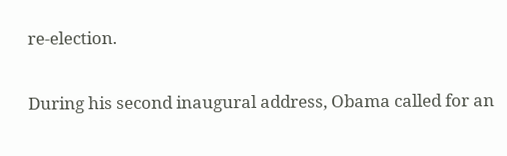re-election.

During his second inaugural address, Obama called for an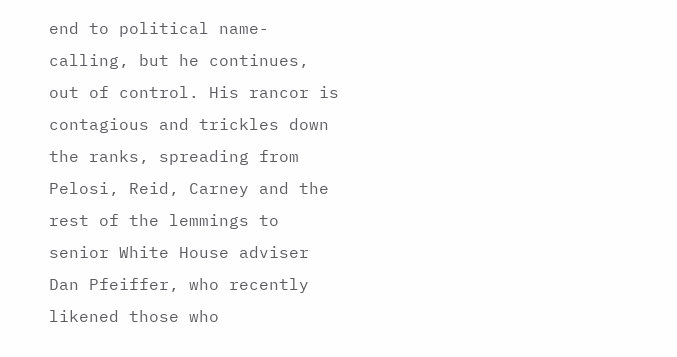end to political name-calling, but he continues, out of control. His rancor is contagious and trickles down the ranks, spreading from Pelosi, Reid, Carney and the rest of the lemmings to senior White House adviser Dan Pfeiffer, who recently likened those who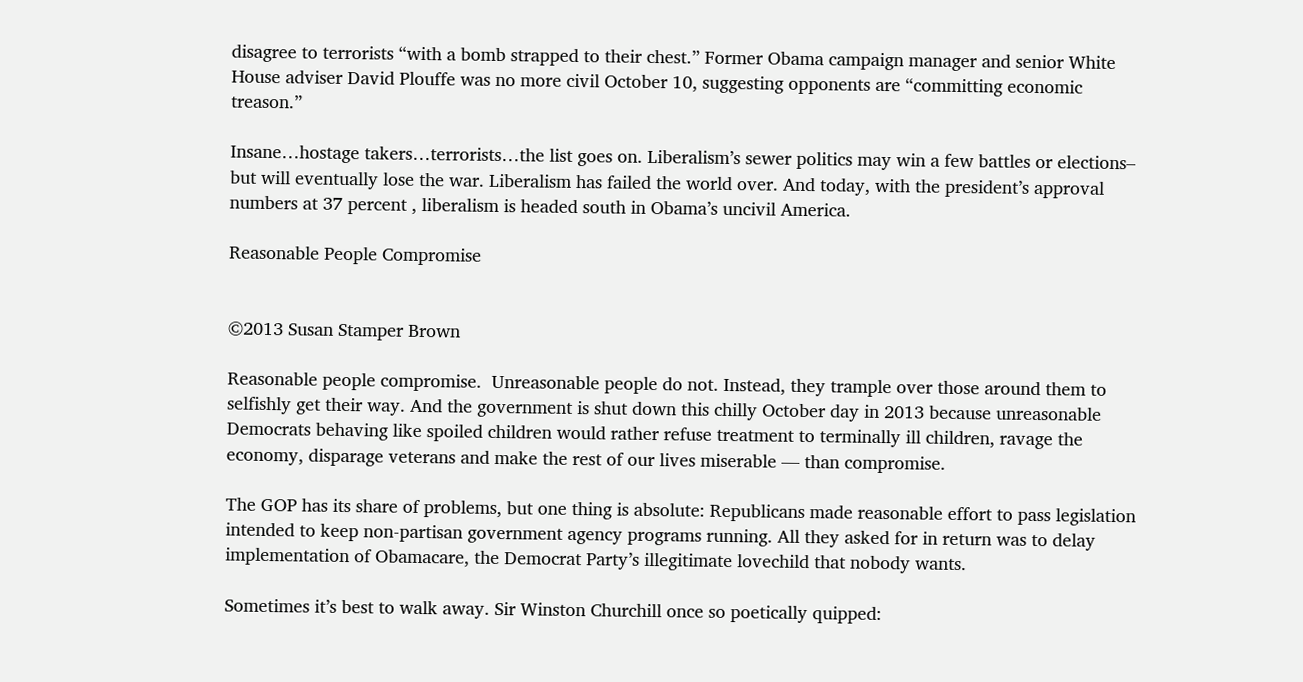disagree to terrorists “with a bomb strapped to their chest.” Former Obama campaign manager and senior White House adviser David Plouffe was no more civil October 10, suggesting opponents are “committing economic treason.”

Insane…hostage takers…terrorists…the list goes on. Liberalism’s sewer politics may win a few battles or elections– but will eventually lose the war. Liberalism has failed the world over. And today, with the president’s approval numbers at 37 percent , liberalism is headed south in Obama’s uncivil America.

Reasonable People Compromise


©2013 Susan Stamper Brown

Reasonable people compromise.  Unreasonable people do not. Instead, they trample over those around them to selfishly get their way. And the government is shut down this chilly October day in 2013 because unreasonable Democrats behaving like spoiled children would rather refuse treatment to terminally ill children, ravage the economy, disparage veterans and make the rest of our lives miserable — than compromise.

The GOP has its share of problems, but one thing is absolute: Republicans made reasonable effort to pass legislation intended to keep non-partisan government agency programs running. All they asked for in return was to delay implementation of Obamacare, the Democrat Party’s illegitimate lovechild that nobody wants.

Sometimes it’s best to walk away. Sir Winston Churchill once so poetically quipped: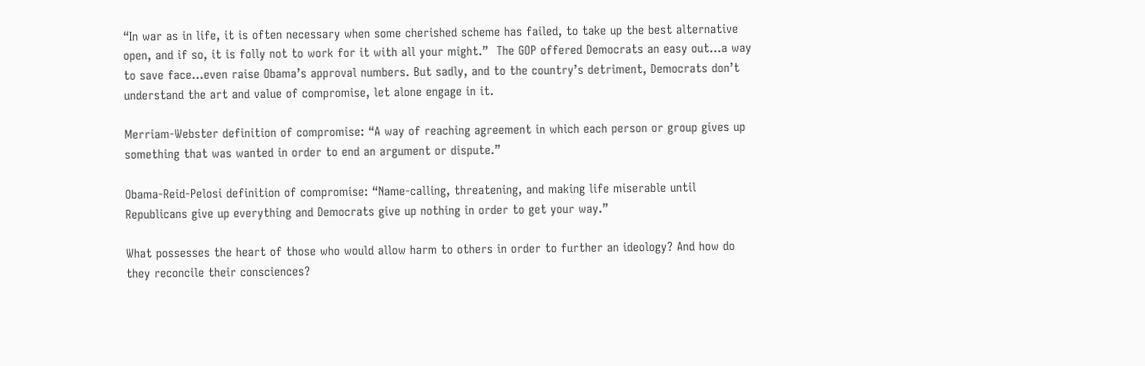“In war as in life, it is often necessary when some cherished scheme has failed, to take up the best alternative open, and if so, it is folly not to work for it with all your might.”  The GOP offered Democrats an easy out…a way to save face…even raise Obama’s approval numbers. But sadly, and to the country’s detriment, Democrats don’t understand the art and value of compromise, let alone engage in it.

Merriam-Webster definition of compromise: “A way of reaching agreement in which each person or group gives up something that was wanted in order to end an argument or dispute.”

Obama-Reid-Pelosi definition of compromise: “Name-calling, threatening, and making life miserable until Republicans give up everything and Democrats give up nothing in order to get your way.”

What possesses the heart of those who would allow harm to others in order to further an ideology? And how do they reconcile their consciences?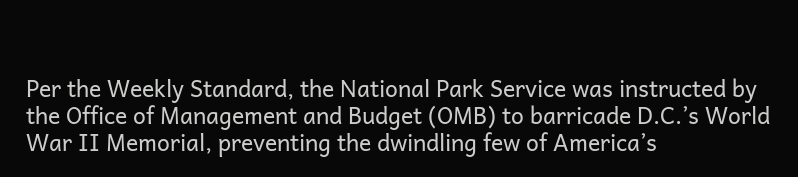Per the Weekly Standard, the National Park Service was instructed by the Office of Management and Budget (OMB) to barricade D.C.’s World War II Memorial, preventing the dwindling few of America’s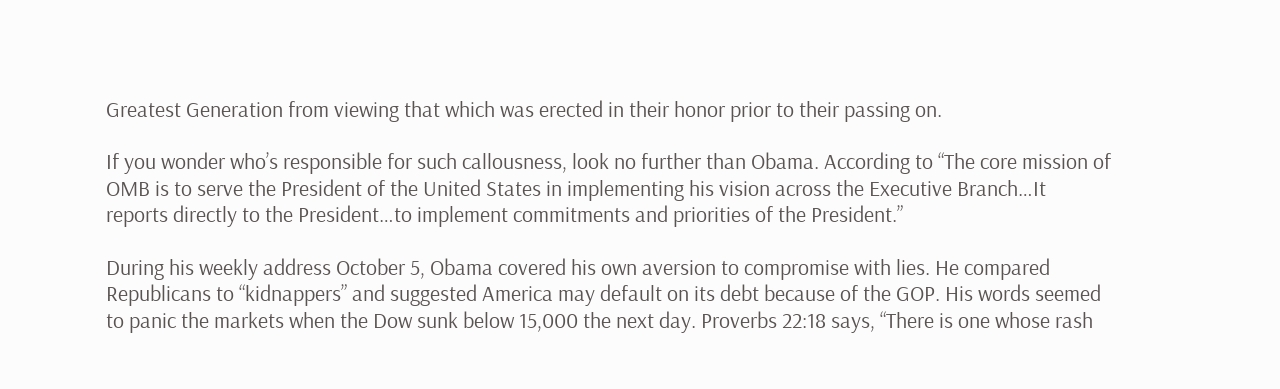Greatest Generation from viewing that which was erected in their honor prior to their passing on.

If you wonder who’s responsible for such callousness, look no further than Obama. According to “The core mission of OMB is to serve the President of the United States in implementing his vision across the Executive Branch…It reports directly to the President…to implement commitments and priorities of the President.”

During his weekly address October 5, Obama covered his own aversion to compromise with lies. He compared Republicans to “kidnappers” and suggested America may default on its debt because of the GOP. His words seemed to panic the markets when the Dow sunk below 15,000 the next day. Proverbs 22:18 says, “There is one whose rash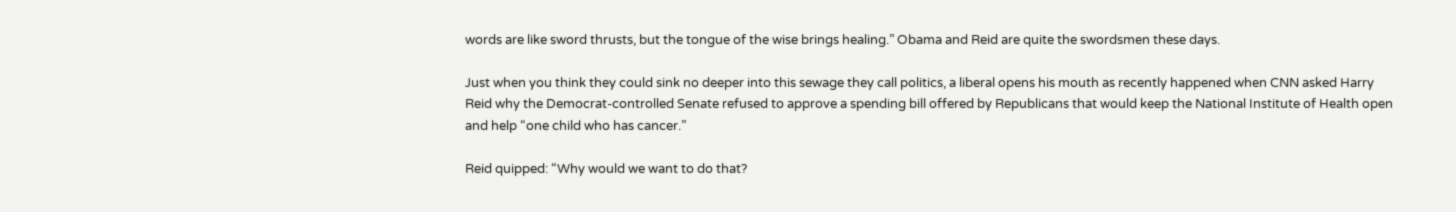words are like sword thrusts, but the tongue of the wise brings healing.” Obama and Reid are quite the swordsmen these days.

Just when you think they could sink no deeper into this sewage they call politics, a liberal opens his mouth as recently happened when CNN asked Harry Reid why the Democrat-controlled Senate refused to approve a spending bill offered by Republicans that would keep the National Institute of Health open and help “one child who has cancer.”

Reid quipped: “Why would we want to do that?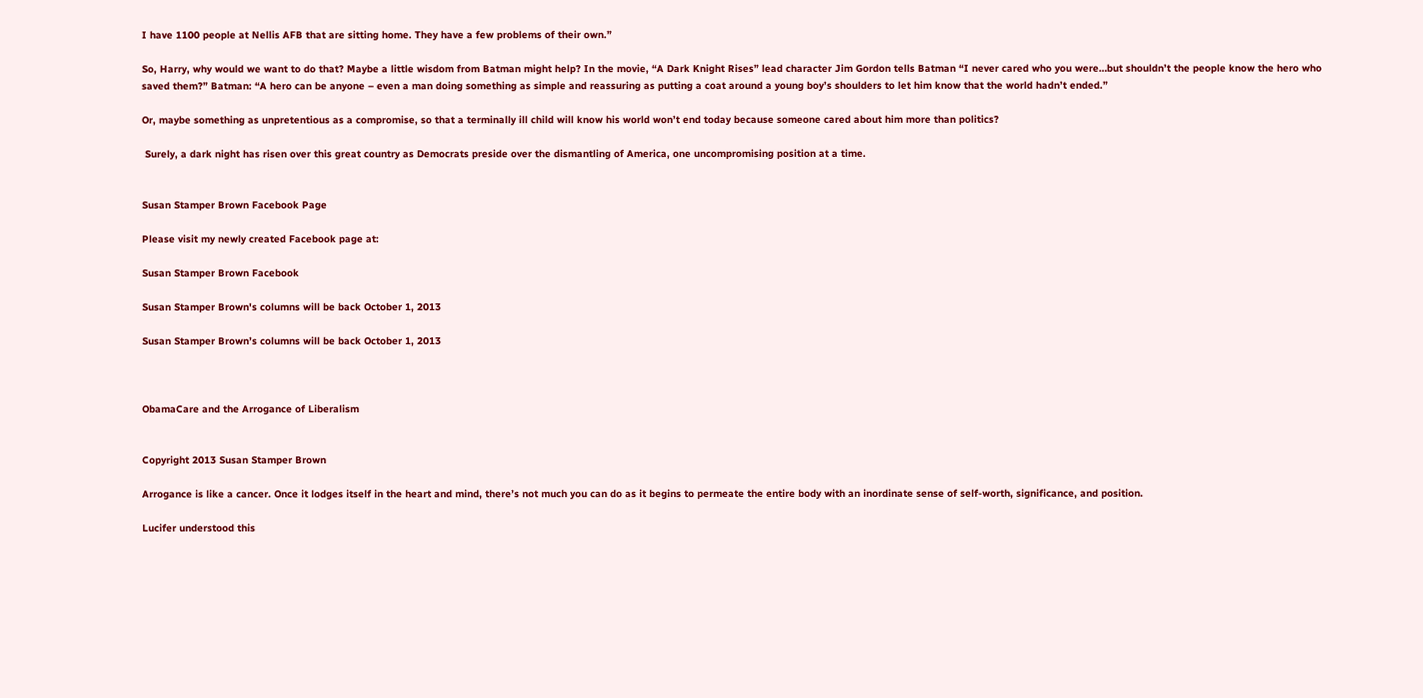I have 1100 people at Nellis AFB that are sitting home. They have a few problems of their own.”

So, Harry, why would we want to do that? Maybe a little wisdom from Batman might help? In the movie, “A Dark Knight Rises” lead character Jim Gordon tells Batman “I never cared who you were…but shouldn’t the people know the hero who saved them?” Batman: “A hero can be anyone – even a man doing something as simple and reassuring as putting a coat around a young boy’s shoulders to let him know that the world hadn’t ended.”

Or, maybe something as unpretentious as a compromise, so that a terminally ill child will know his world won’t end today because someone cared about him more than politics?

 Surely, a dark night has risen over this great country as Democrats preside over the dismantling of America, one uncompromising position at a time.


Susan Stamper Brown Facebook Page

Please visit my newly created Facebook page at:

Susan Stamper Brown Facebook

Susan Stamper Brown's columns will be back October 1, 2013

Susan Stamper Brown’s columns will be back October 1, 2013



ObamaCare and the Arrogance of Liberalism


Copyright 2013 Susan Stamper Brown

Arrogance is like a cancer. Once it lodges itself in the heart and mind, there’s not much you can do as it begins to permeate the entire body with an inordinate sense of self-worth, significance, and position.

Lucifer understood this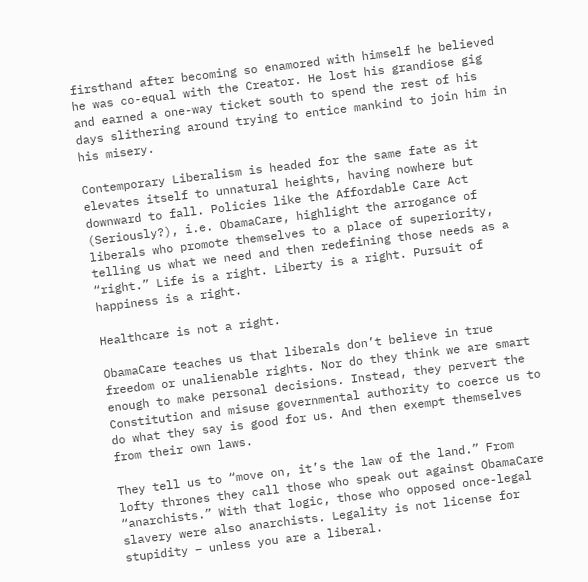firsthand after becoming so enamored with himself he believed he was co-equal with the Creator. He lost his grandiose gig and earned a one-way ticket south to spend the rest of his days slithering around trying to entice mankind to join him in his misery.

Contemporary Liberalism is headed for the same fate as it elevates itself to unnatural heights, having nowhere but downward to fall. Policies like the Affordable Care Act (Seriously?), i.e. ObamaCare, highlight the arrogance of liberals who promote themselves to a place of superiority, telling us what we need and then redefining those needs as a “right.” Life is a right. Liberty is a right. Pursuit of happiness is a right.

Healthcare is not a right.

ObamaCare teaches us that liberals don’t believe in true freedom or unalienable rights. Nor do they think we are smart enough to make personal decisions. Instead, they pervert the Constitution and misuse governmental authority to coerce us to do what they say is good for us. And then exempt themselves from their own laws.

They tell us to “move on, it’s the law of the land.” From lofty thrones they call those who speak out against ObamaCare “anarchists.” With that logic, those who opposed once-legal slavery were also anarchists. Legality is not license for stupidity – unless you are a liberal.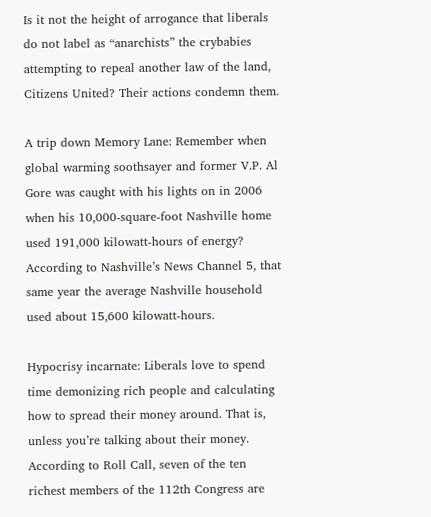Is it not the height of arrogance that liberals do not label as “anarchists” the crybabies attempting to repeal another law of the land, Citizens United? Their actions condemn them.

A trip down Memory Lane: Remember when global warming soothsayer and former V.P. Al Gore was caught with his lights on in 2006 when his 10,000-square-foot Nashville home used 191,000 kilowatt-hours of energy? According to Nashville’s News Channel 5, that same year the average Nashville household used about 15,600 kilowatt-hours.

Hypocrisy incarnate: Liberals love to spend time demonizing rich people and calculating how to spread their money around. That is, unless you’re talking about their money.  According to Roll Call, seven of the ten richest members of the 112th Congress are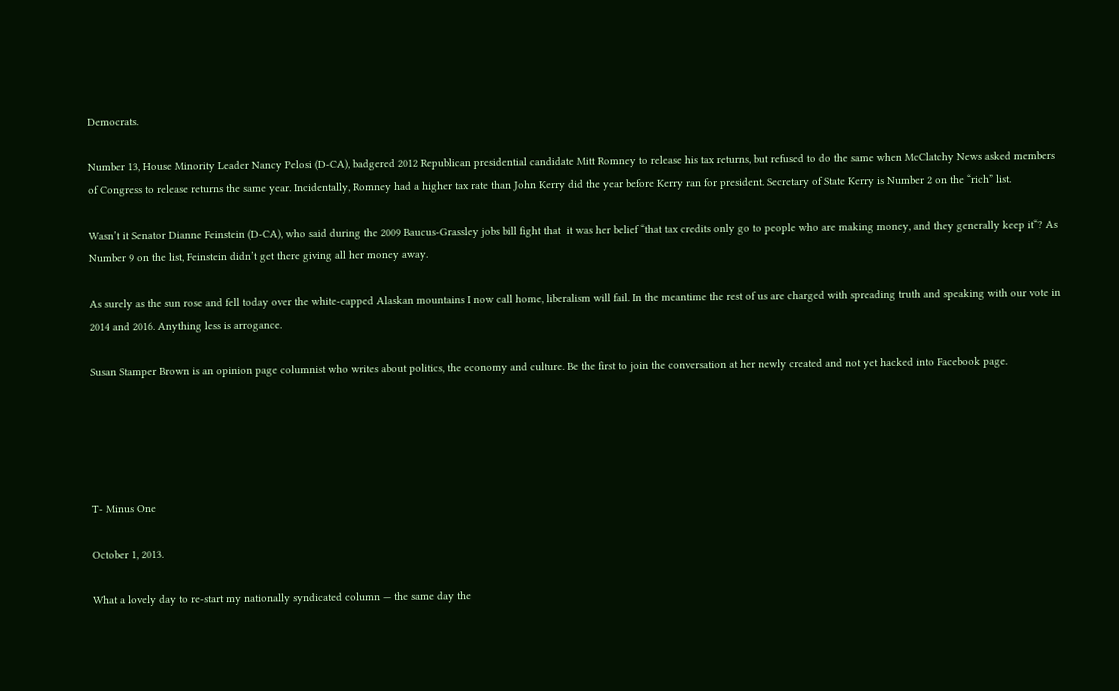Democrats.

Number 13, House Minority Leader Nancy Pelosi (D-CA), badgered 2012 Republican presidential candidate Mitt Romney to release his tax returns, but refused to do the same when McClatchy News asked members of Congress to release returns the same year. Incidentally, Romney had a higher tax rate than John Kerry did the year before Kerry ran for president. Secretary of State Kerry is Number 2 on the “rich” list.

Wasn’t it Senator Dianne Feinstein (D-CA), who said during the 2009 Baucus-Grassley jobs bill fight that  it was her belief “that tax credits only go to people who are making money, and they generally keep it“? As Number 9 on the list, Feinstein didn’t get there giving all her money away.

As surely as the sun rose and fell today over the white-capped Alaskan mountains I now call home, liberalism will fail. In the meantime the rest of us are charged with spreading truth and speaking with our vote in 2014 and 2016. Anything less is arrogance.

Susan Stamper Brown is an opinion page columnist who writes about politics, the economy and culture. Be the first to join the conversation at her newly created and not yet hacked into Facebook page.





T- Minus One

October 1, 2013.

What a lovely day to re-start my nationally syndicated column — the same day the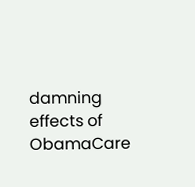damning effects of ObamaCare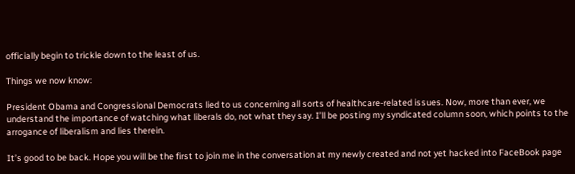officially begin to trickle down to the least of us.

Things we now know:

President Obama and Congressional Democrats lied to us concerning all sorts of healthcare-related issues. Now, more than ever, we understand the importance of watching what liberals do, not what they say. I’ll be posting my syndicated column soon, which points to the arrogance of liberalism and lies therein.

It’s good to be back. Hope you will be the first to join me in the conversation at my newly created and not yet hacked into FaceBook page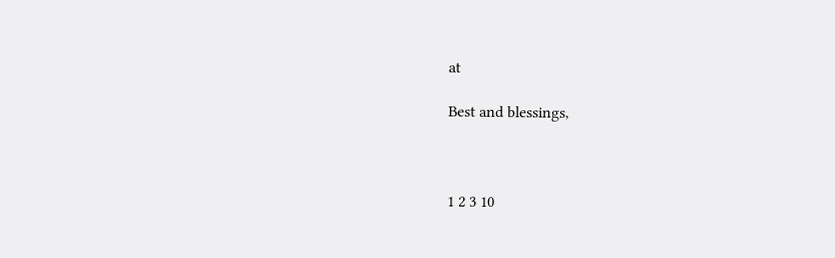at

Best and blessings,



1 2 3 10